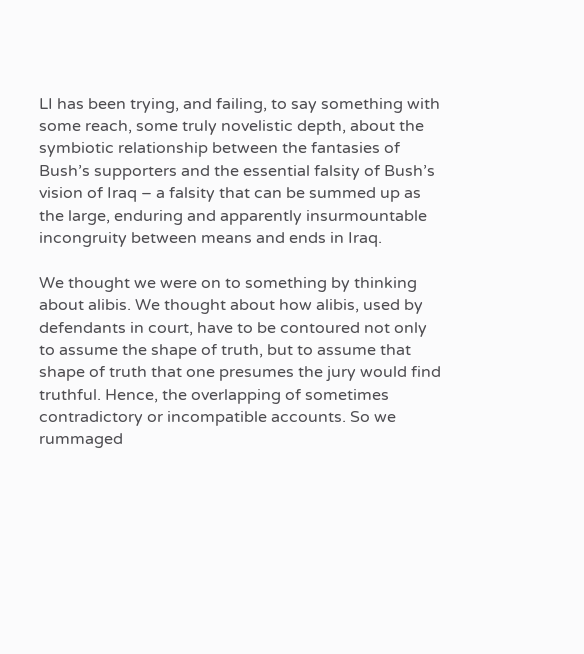LI has been trying, and failing, to say something with some reach, some truly novelistic depth, about the symbiotic relationship between the fantasies of Bush’s supporters and the essential falsity of Bush’s vision of Iraq – a falsity that can be summed up as the large, enduring and apparently insurmountable incongruity between means and ends in Iraq.

We thought we were on to something by thinking about alibis. We thought about how alibis, used by defendants in court, have to be contoured not only to assume the shape of truth, but to assume that shape of truth that one presumes the jury would find truthful. Hence, the overlapping of sometimes contradictory or incompatible accounts. So we rummaged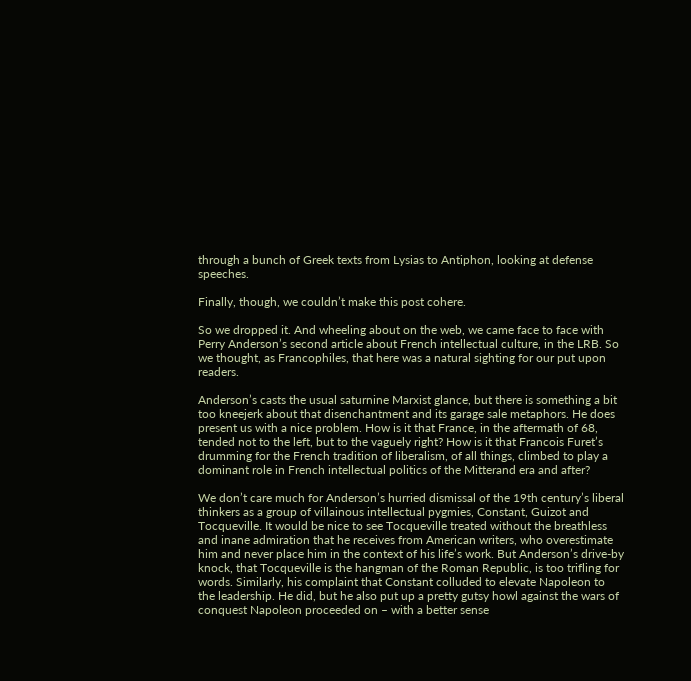through a bunch of Greek texts from Lysias to Antiphon, looking at defense speeches.

Finally, though, we couldn’t make this post cohere.

So we dropped it. And wheeling about on the web, we came face to face with Perry Anderson’s second article about French intellectual culture, in the LRB. So we thought, as Francophiles, that here was a natural sighting for our put upon readers.

Anderson’s casts the usual saturnine Marxist glance, but there is something a bit too kneejerk about that disenchantment and its garage sale metaphors. He does present us with a nice problem. How is it that France, in the aftermath of 68, tended not to the left, but to the vaguely right? How is it that Francois Furet’s drumming for the French tradition of liberalism, of all things, climbed to play a dominant role in French intellectual politics of the Mitterand era and after?

We don’t care much for Anderson’s hurried dismissal of the 19th century’s liberal thinkers as a group of villainous intellectual pygmies, Constant, Guizot and Tocqueville. It would be nice to see Tocqueville treated without the breathless and inane admiration that he receives from American writers, who overestimate him and never place him in the context of his life’s work. But Anderson’s drive-by knock, that Tocqueville is the hangman of the Roman Republic, is too trifling for words. Similarly, his complaint that Constant colluded to elevate Napoleon to the leadership. He did, but he also put up a pretty gutsy howl against the wars of conquest Napoleon proceeded on – with a better sense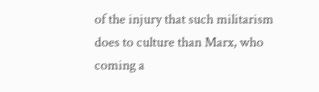of the injury that such militarism does to culture than Marx, who coming a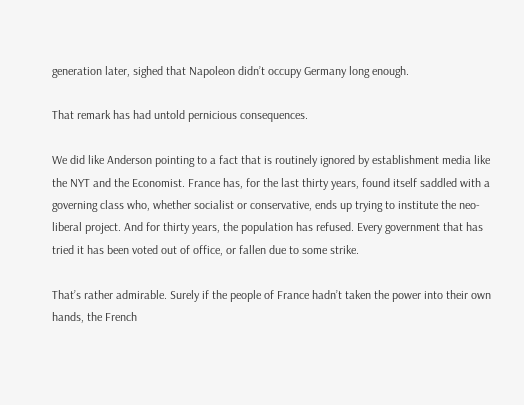generation later, sighed that Napoleon didn’t occupy Germany long enough.

That remark has had untold pernicious consequences.

We did like Anderson pointing to a fact that is routinely ignored by establishment media like the NYT and the Economist. France has, for the last thirty years, found itself saddled with a governing class who, whether socialist or conservative, ends up trying to institute the neo-liberal project. And for thirty years, the population has refused. Every government that has tried it has been voted out of office, or fallen due to some strike.

That’s rather admirable. Surely if the people of France hadn’t taken the power into their own hands, the French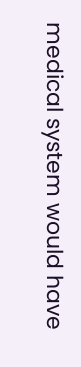medical system would have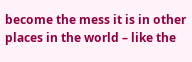become the mess it is in other places in the world – like the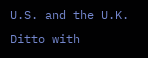U.S. and the U.K. Ditto with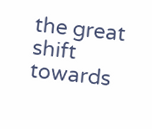the great shift towards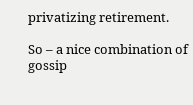privatizing retirement.

So – a nice combination of gossip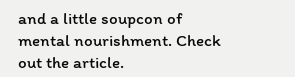and a little soupcon of mental nourishment. Check out the article.